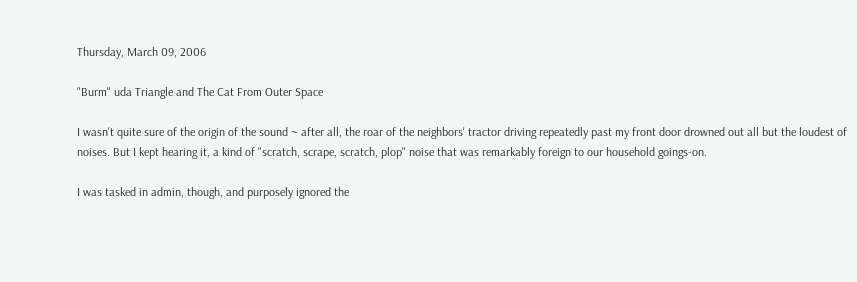Thursday, March 09, 2006

"Burm" uda Triangle and The Cat From Outer Space

I wasn't quite sure of the origin of the sound ~ after all, the roar of the neighbors' tractor driving repeatedly past my front door drowned out all but the loudest of noises. But I kept hearing it, a kind of "scratch, scrape, scratch, plop" noise that was remarkably foreign to our household goings-on.

I was tasked in admin, though, and purposely ignored the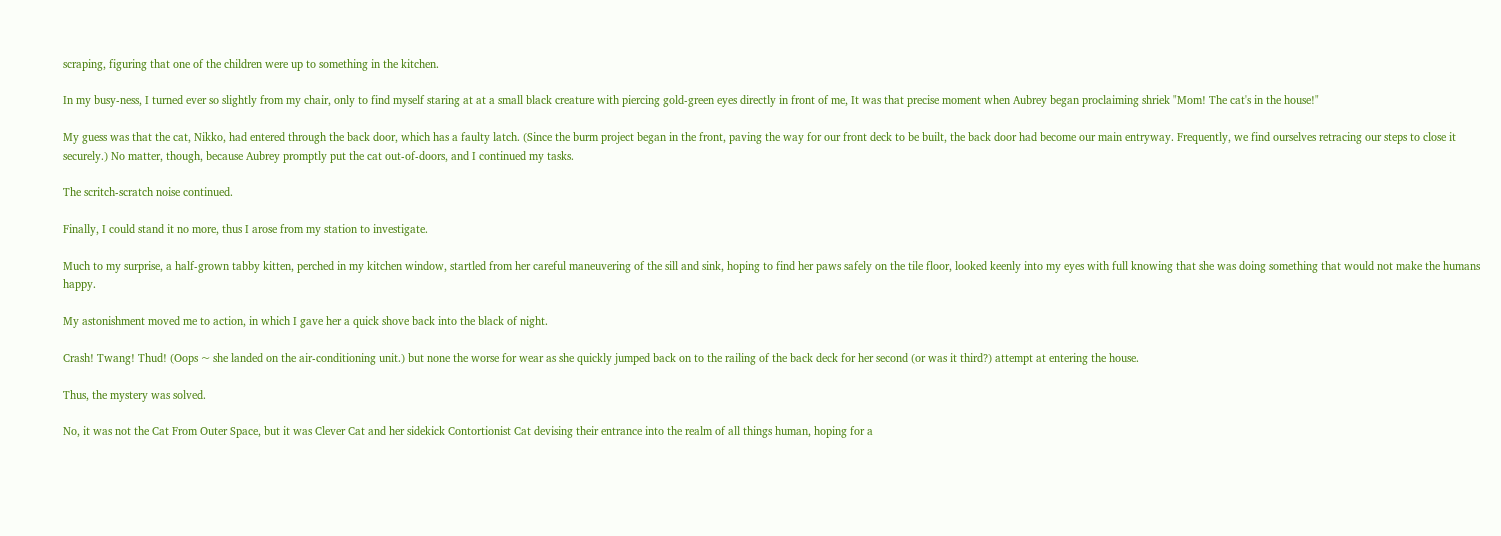scraping, figuring that one of the children were up to something in the kitchen.

In my busy-ness, I turned ever so slightly from my chair, only to find myself staring at at a small black creature with piercing gold-green eyes directly in front of me, It was that precise moment when Aubrey began proclaiming shriek "Mom! The cat's in the house!"

My guess was that the cat, Nikko, had entered through the back door, which has a faulty latch. (Since the burm project began in the front, paving the way for our front deck to be built, the back door had become our main entryway. Frequently, we find ourselves retracing our steps to close it securely.) No matter, though, because Aubrey promptly put the cat out-of-doors, and I continued my tasks.

The scritch-scratch noise continued.

Finally, I could stand it no more, thus I arose from my station to investigate.

Much to my surprise, a half-grown tabby kitten, perched in my kitchen window, startled from her careful maneuvering of the sill and sink, hoping to find her paws safely on the tile floor, looked keenly into my eyes with full knowing that she was doing something that would not make the humans happy.

My astonishment moved me to action, in which I gave her a quick shove back into the black of night.

Crash! Twang! Thud! (Oops ~ she landed on the air-conditioning unit.) but none the worse for wear as she quickly jumped back on to the railing of the back deck for her second (or was it third?) attempt at entering the house.

Thus, the mystery was solved.

No, it was not the Cat From Outer Space, but it was Clever Cat and her sidekick Contortionist Cat devising their entrance into the realm of all things human, hoping for a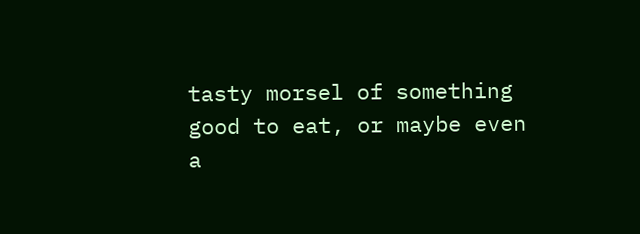tasty morsel of something good to eat, or maybe even a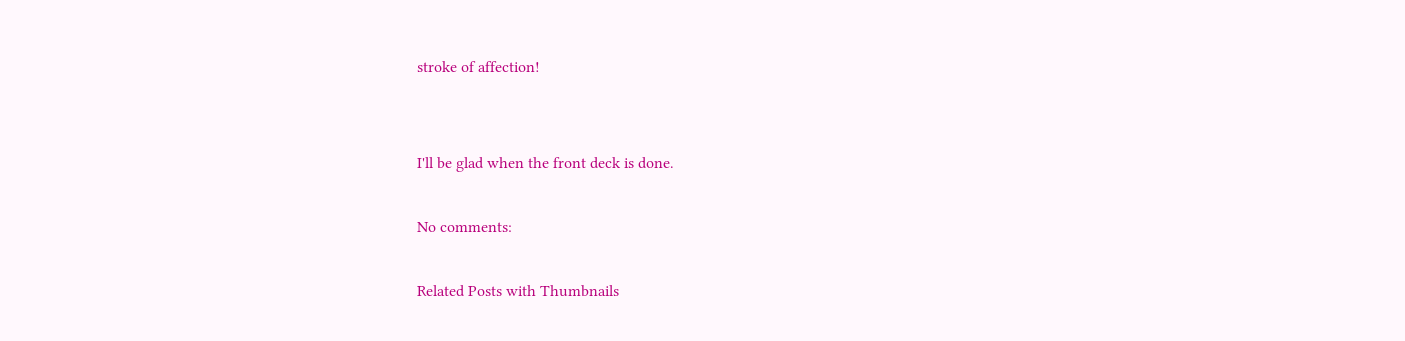stroke of affection!


I'll be glad when the front deck is done.

No comments:

Related Posts with Thumbnails